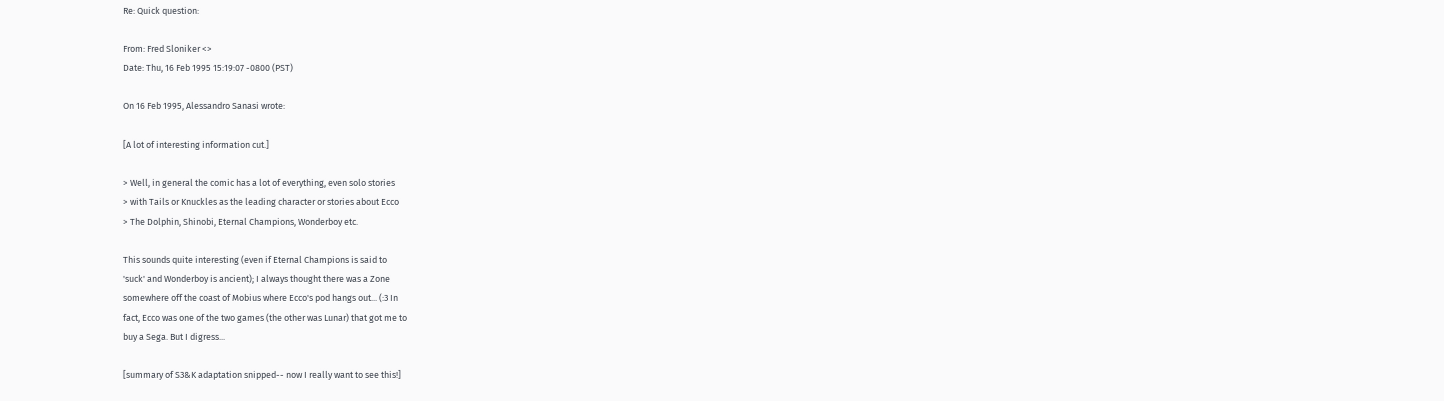Re: Quick question:

From: Fred Sloniker <>
Date: Thu, 16 Feb 1995 15:19:07 -0800 (PST)

On 16 Feb 1995, Alessandro Sanasi wrote:

[A lot of interesting information cut.]

> Well, in general the comic has a lot of everything, even solo stories
> with Tails or Knuckles as the leading character or stories about Ecco
> The Dolphin, Shinobi, Eternal Champions, Wonderboy etc.

This sounds quite interesting (even if Eternal Champions is said to
'suck' and Wonderboy is ancient); I always thought there was a Zone
somewhere off the coast of Mobius where Ecco's pod hangs out... (:3 In
fact, Ecco was one of the two games (the other was Lunar) that got me to
buy a Sega. But I digress...

[summary of S3&K adaptation snipped-- now I really want to see this!]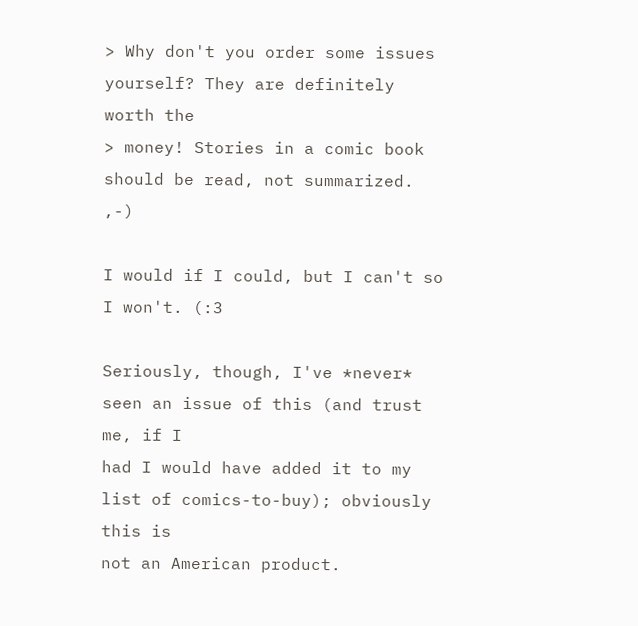> Why don't you order some issues yourself? They are definitely worth the
> money! Stories in a comic book should be read, not summarized. ,-)

I would if I could, but I can't so I won't. (:3

Seriously, though, I've *never* seen an issue of this (and trust me, if I
had I would have added it to my list of comics-to-buy); obviously this is
not an American product.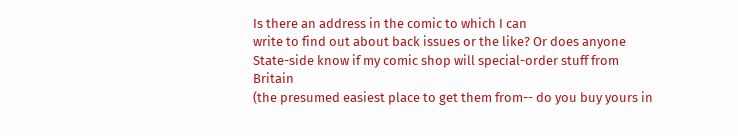Is there an address in the comic to which I can
write to find out about back issues or the like? Or does anyone
State-side know if my comic shop will special-order stuff from Britain
(the presumed easiest place to get them from-- do you buy yours in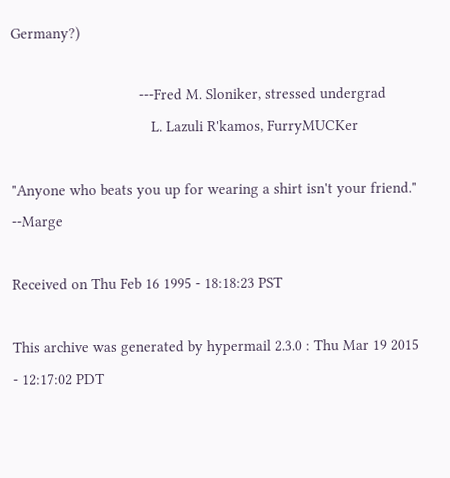Germany?)

                                ---Fred M. Sloniker, stressed undergrad
                                   L. Lazuli R'kamos, FurryMUCKer

"Anyone who beats you up for wearing a shirt isn't your friend." --Marge

Received on Thu Feb 16 1995 - 18:18:23 PST

This archive was generated by hypermail 2.3.0 : Thu Mar 19 2015 - 12:17:02 PDT